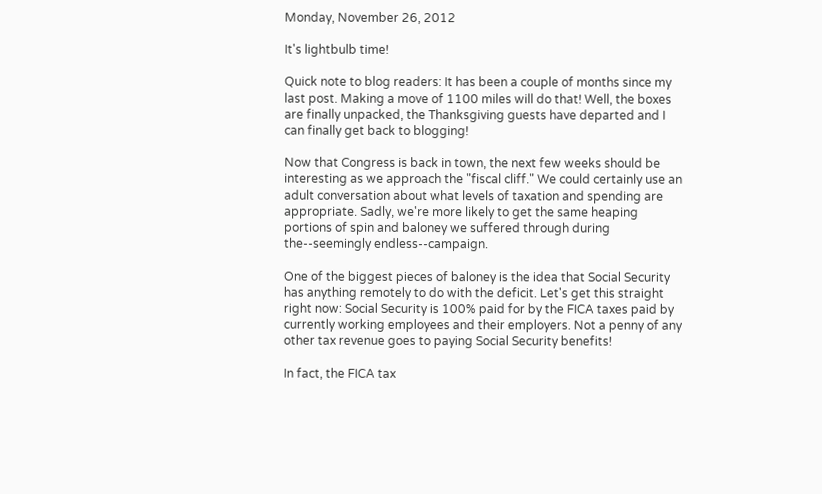Monday, November 26, 2012

It's lightbulb time!

Quick note to blog readers: It has been a couple of months since my last post. Making a move of 1100 miles will do that! Well, the boxes are finally unpacked, the Thanksgiving guests have departed and I can finally get back to blogging!

Now that Congress is back in town, the next few weeks should be interesting as we approach the "fiscal cliff." We could certainly use an adult conversation about what levels of taxation and spending are appropriate. Sadly, we're more likely to get the same heaping portions of spin and baloney we suffered through during the--seemingly endless--campaign.

One of the biggest pieces of baloney is the idea that Social Security has anything remotely to do with the deficit. Let's get this straight right now: Social Security is 100% paid for by the FICA taxes paid by currently working employees and their employers. Not a penny of any other tax revenue goes to paying Social Security benefits!

In fact, the FICA tax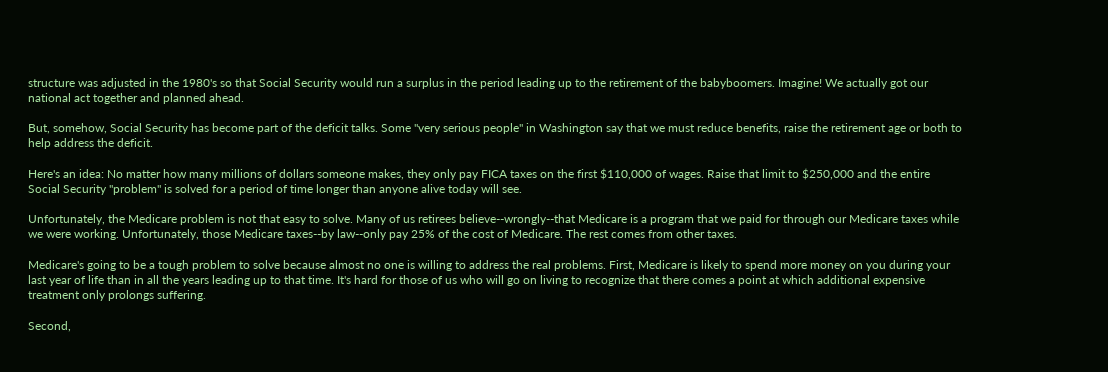structure was adjusted in the 1980's so that Social Security would run a surplus in the period leading up to the retirement of the babyboomers. Imagine! We actually got our national act together and planned ahead.

But, somehow, Social Security has become part of the deficit talks. Some "very serious people" in Washington say that we must reduce benefits, raise the retirement age or both to help address the deficit.

Here's an idea: No matter how many millions of dollars someone makes, they only pay FICA taxes on the first $110,000 of wages. Raise that limit to $250,000 and the entire Social Security "problem" is solved for a period of time longer than anyone alive today will see.

Unfortunately, the Medicare problem is not that easy to solve. Many of us retirees believe--wrongly--that Medicare is a program that we paid for through our Medicare taxes while we were working. Unfortunately, those Medicare taxes--by law--only pay 25% of the cost of Medicare. The rest comes from other taxes.

Medicare's going to be a tough problem to solve because almost no one is willing to address the real problems. First, Medicare is likely to spend more money on you during your last year of life than in all the years leading up to that time. It's hard for those of us who will go on living to recognize that there comes a point at which additional expensive treatment only prolongs suffering.

Second,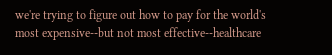we're trying to figure out how to pay for the world's most expensive--but not most effective--healthcare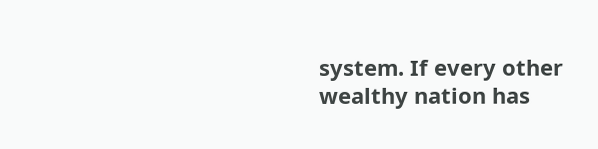system. If every other wealthy nation has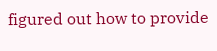figured out how to provide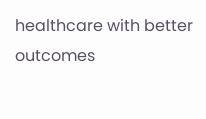healthcare with better outcomes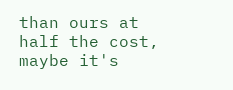than ours at half the cost, maybe it's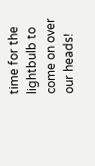time for the lightbulb to come on over our heads!